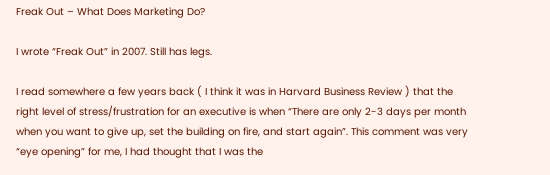Freak Out – What Does Marketing Do?

I wrote “Freak Out” in 2007. Still has legs.

I read somewhere a few years back ( I think it was in Harvard Business Review ) that the right level of stress/frustration for an executive is when “There are only 2-3 days per month when you want to give up, set the building on fire, and start again”. This comment was very “eye opening” for me, I had thought that I was the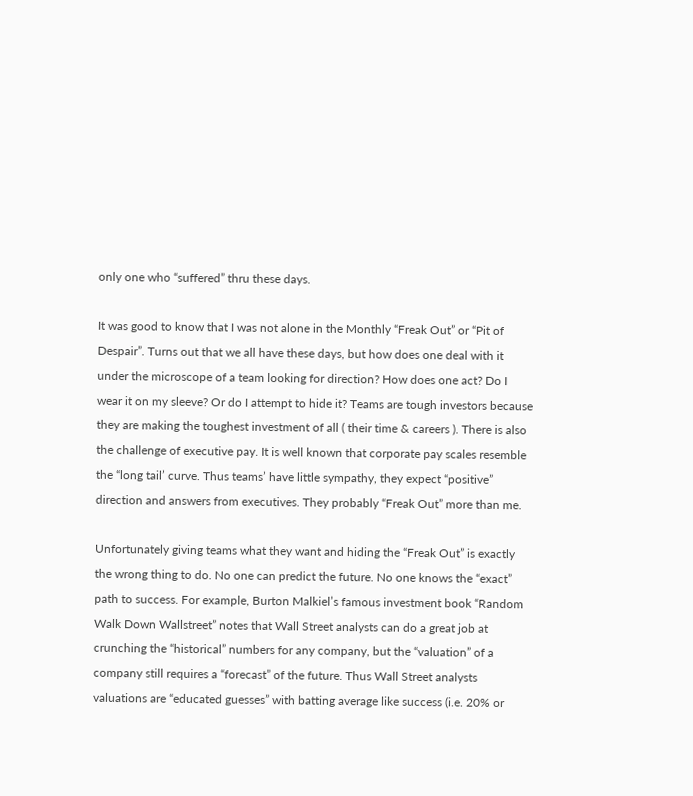only one who “suffered” thru these days.

It was good to know that I was not alone in the Monthly “Freak Out” or “Pit of Despair”. Turns out that we all have these days, but how does one deal with it under the microscope of a team looking for direction? How does one act? Do I wear it on my sleeve? Or do I attempt to hide it? Teams are tough investors because they are making the toughest investment of all ( their time & careers ). There is also the challenge of executive pay. It is well known that corporate pay scales resemble the “long tail’ curve. Thus teams’ have little sympathy, they expect “positive” direction and answers from executives. They probably “Freak Out” more than me.

Unfortunately giving teams what they want and hiding the “Freak Out” is exactly the wrong thing to do. No one can predict the future. No one knows the “exact” path to success. For example, Burton Malkiel’s famous investment book “Random Walk Down Wallstreet” notes that Wall Street analysts can do a great job at crunching the “historical” numbers for any company, but the “valuation” of a company still requires a “forecast” of the future. Thus Wall Street analysts valuations are “educated guesses” with batting average like success (i.e. 20% or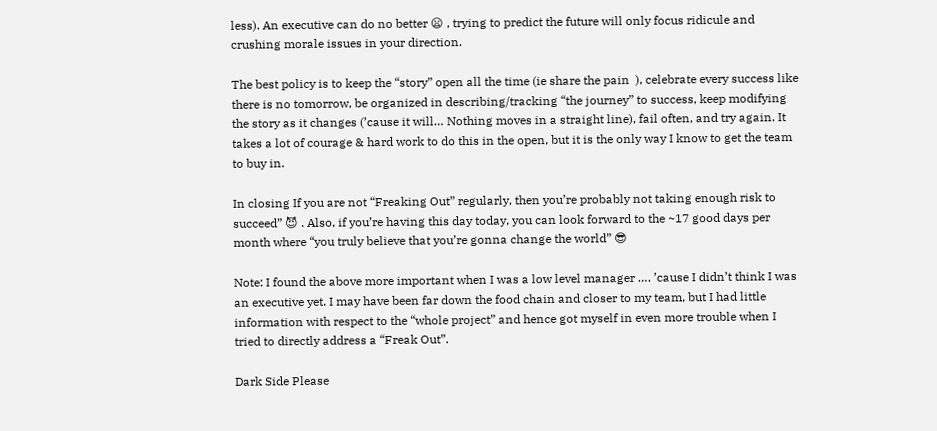less). An executive can do no better 😦 , trying to predict the future will only focus ridicule and crushing morale issues in your direction.

The best policy is to keep the “story” open all the time (ie share the pain  ), celebrate every success like there is no tomorrow, be organized in describing/tracking “the journey” to success, keep modifying the story as it changes (’cause it will… Nothing moves in a straight line), fail often, and try again. It takes a lot of courage & hard work to do this in the open, but it is the only way I know to get the team to buy in.

In closing If you are not “Freaking Out” regularly, then you’re probably not taking enough risk to succeed” 😈 . Also, if you’re having this day today, you can look forward to the ~17 good days per month where “you truly believe that you’re gonna change the world” 😎

Note: I found the above more important when I was a low level manager …. ’cause I didn’t think I was an executive yet. I may have been far down the food chain and closer to my team, but I had little information with respect to the “whole project” and hence got myself in even more trouble when I tried to directly address a “Freak Out”.

Dark Side Please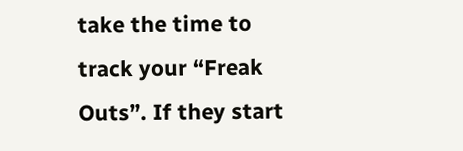take the time to track your “Freak Outs”. If they start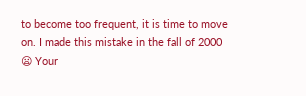to become too frequent, it is time to move on. I made this mistake in the fall of 2000 😦 Your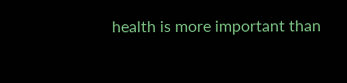health is more important than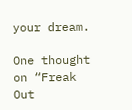your dream.

One thought on “Freak Out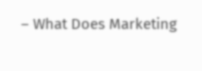– What Does Marketing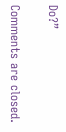Do?”

Comments are closed.